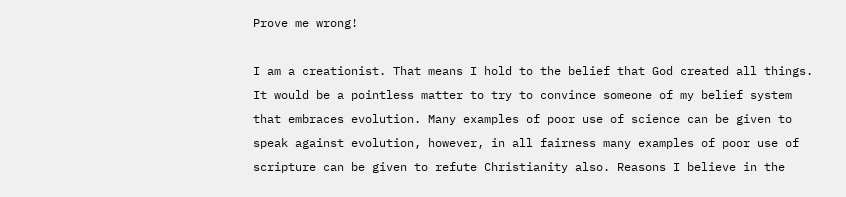Prove me wrong!

I am a creationist. That means I hold to the belief that God created all things. It would be a pointless matter to try to convince someone of my belief system that embraces evolution. Many examples of poor use of science can be given to speak against evolution, however, in all fairness many examples of poor use of scripture can be given to refute Christianity also. Reasons I believe in the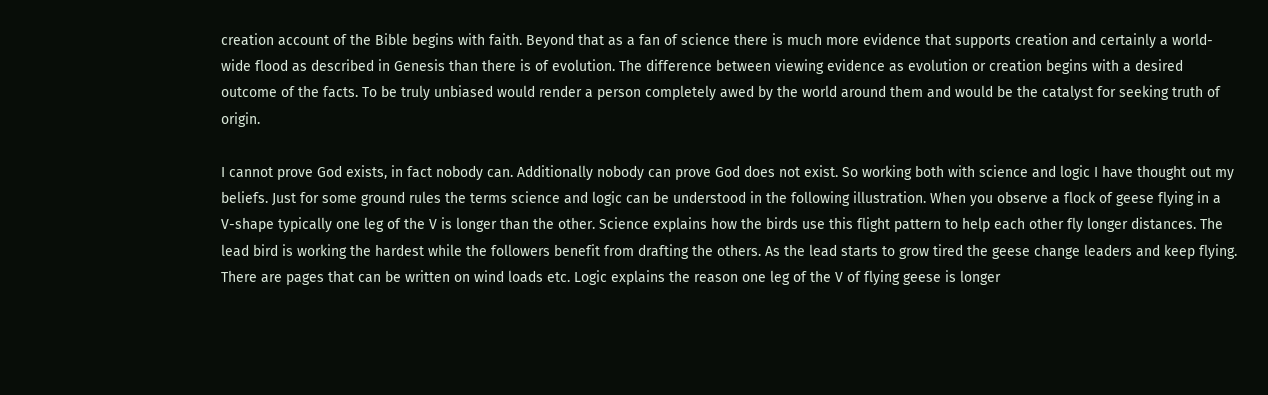creation account of the Bible begins with faith. Beyond that as a fan of science there is much more evidence that supports creation and certainly a world-wide flood as described in Genesis than there is of evolution. The difference between viewing evidence as evolution or creation begins with a desired outcome of the facts. To be truly unbiased would render a person completely awed by the world around them and would be the catalyst for seeking truth of origin.

I cannot prove God exists, in fact nobody can. Additionally nobody can prove God does not exist. So working both with science and logic I have thought out my beliefs. Just for some ground rules the terms science and logic can be understood in the following illustration. When you observe a flock of geese flying in a V-shape typically one leg of the V is longer than the other. Science explains how the birds use this flight pattern to help each other fly longer distances. The lead bird is working the hardest while the followers benefit from drafting the others. As the lead starts to grow tired the geese change leaders and keep flying. There are pages that can be written on wind loads etc. Logic explains the reason one leg of the V of flying geese is longer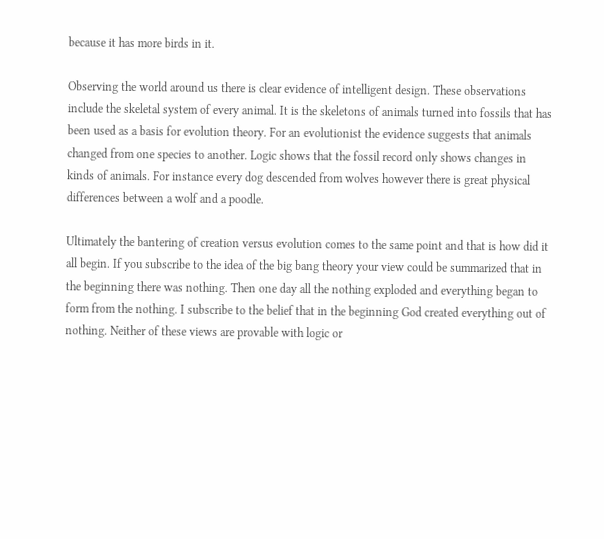because it has more birds in it.

Observing the world around us there is clear evidence of intelligent design. These observations include the skeletal system of every animal. It is the skeletons of animals turned into fossils that has been used as a basis for evolution theory. For an evolutionist the evidence suggests that animals changed from one species to another. Logic shows that the fossil record only shows changes in kinds of animals. For instance every dog descended from wolves however there is great physical differences between a wolf and a poodle.

Ultimately the bantering of creation versus evolution comes to the same point and that is how did it all begin. If you subscribe to the idea of the big bang theory your view could be summarized that in the beginning there was nothing. Then one day all the nothing exploded and everything began to form from the nothing. I subscribe to the belief that in the beginning God created everything out of nothing. Neither of these views are provable with logic or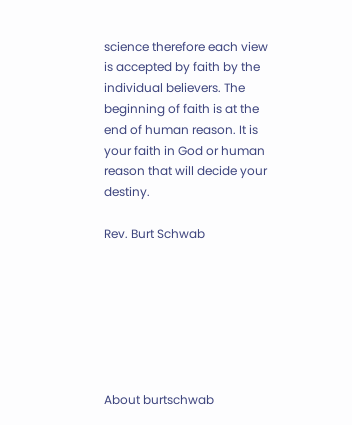science therefore each view is accepted by faith by the individual believers. The beginning of faith is at the end of human reason. It is your faith in God or human reason that will decide your destiny.

Rev. Burt Schwab







About burtschwab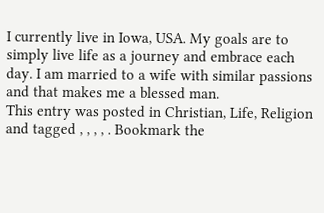I currently live in Iowa, USA. My goals are to simply live life as a journey and embrace each day. I am married to a wife with similar passions and that makes me a blessed man.
This entry was posted in Christian, Life, Religion and tagged , , , , . Bookmark the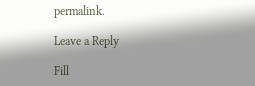permalink.

Leave a Reply

Fill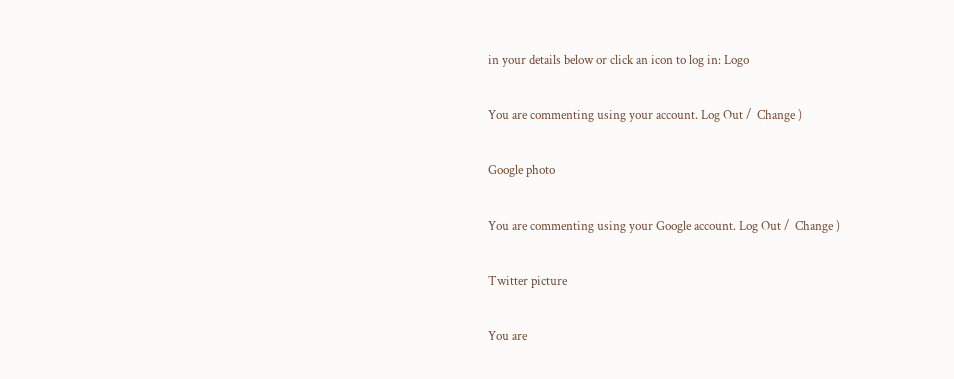in your details below or click an icon to log in: Logo

You are commenting using your account. Log Out /  Change )

Google photo

You are commenting using your Google account. Log Out /  Change )

Twitter picture

You are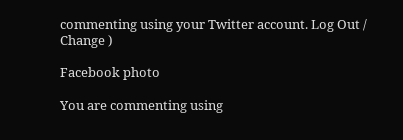commenting using your Twitter account. Log Out /  Change )

Facebook photo

You are commenting using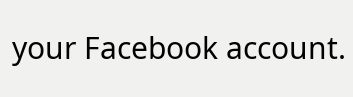your Facebook account.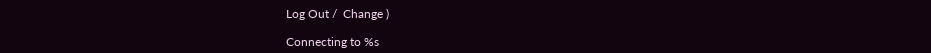Log Out /  Change )

Connecting to %s